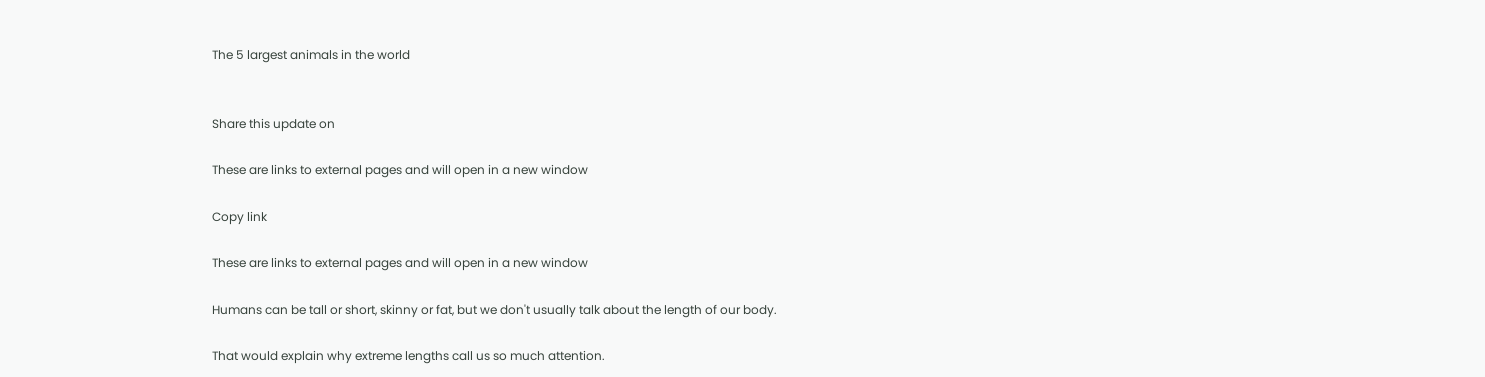The 5 largest animals in the world


Share this update on

These are links to external pages and will open in a new window

Copy link

These are links to external pages and will open in a new window

Humans can be tall or short, skinny or fat, but we don't usually talk about the length of our body.

That would explain why extreme lengths call us so much attention.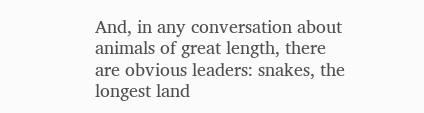And, in any conversation about animals of great length, there are obvious leaders: snakes, the longest land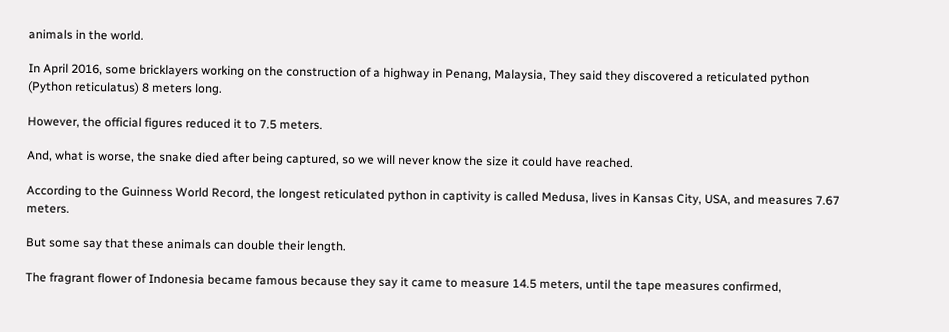animals in the world.

In April 2016, some bricklayers working on the construction of a highway in Penang, Malaysia, They said they discovered a reticulated python (Python reticulatus) 8 meters long.

However, the official figures reduced it to 7.5 meters.

And, what is worse, the snake died after being captured, so we will never know the size it could have reached.

According to the Guinness World Record, the longest reticulated python in captivity is called Medusa, lives in Kansas City, USA, and measures 7.67 meters.

But some say that these animals can double their length.

The fragrant flower of Indonesia became famous because they say it came to measure 14.5 meters, until the tape measures confirmed,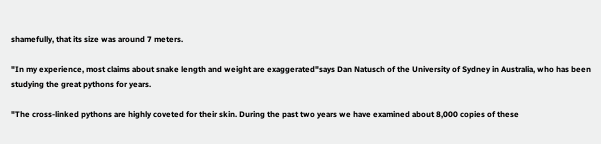shamefully, that its size was around 7 meters.

"In my experience, most claims about snake length and weight are exaggerated"says Dan Natusch of the University of Sydney in Australia, who has been studying the great pythons for years.

"The cross-linked pythons are highly coveted for their skin. During the past two years we have examined about 8,000 copies of these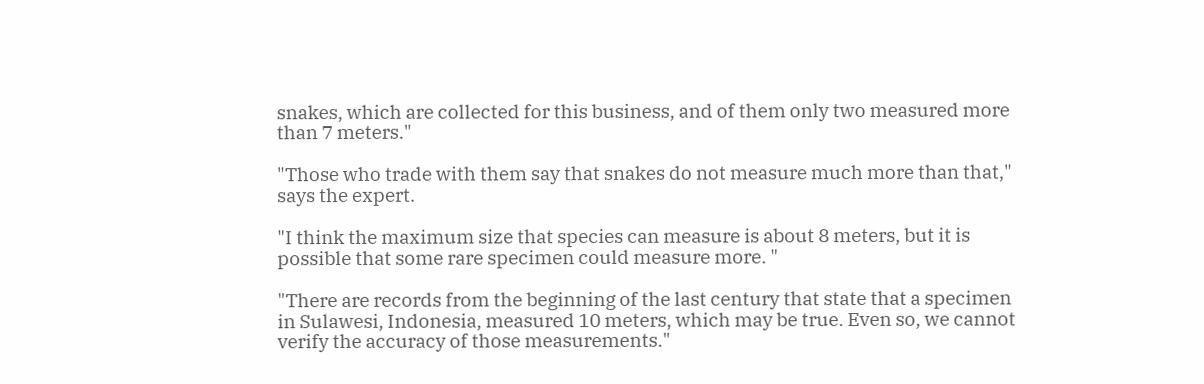snakes, which are collected for this business, and of them only two measured more than 7 meters."

"Those who trade with them say that snakes do not measure much more than that," says the expert.

"I think the maximum size that species can measure is about 8 meters, but it is possible that some rare specimen could measure more. "

"There are records from the beginning of the last century that state that a specimen in Sulawesi, Indonesia, measured 10 meters, which may be true. Even so, we cannot verify the accuracy of those measurements."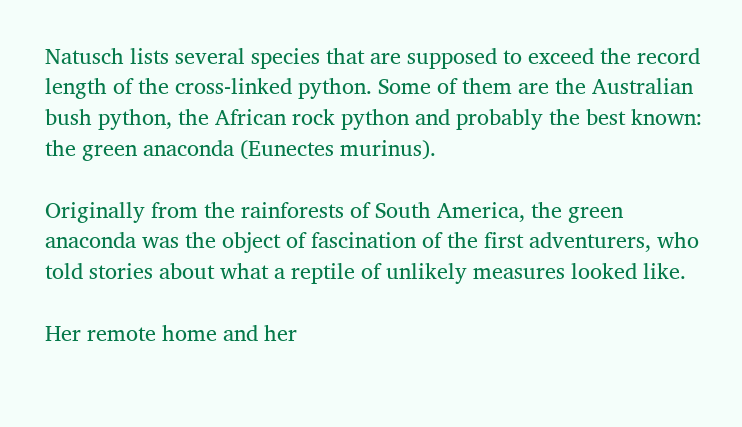Natusch lists several species that are supposed to exceed the record length of the cross-linked python. Some of them are the Australian bush python, the African rock python and probably the best known: the green anaconda (Eunectes murinus).

Originally from the rainforests of South America, the green anaconda was the object of fascination of the first adventurers, who told stories about what a reptile of unlikely measures looked like.

Her remote home and her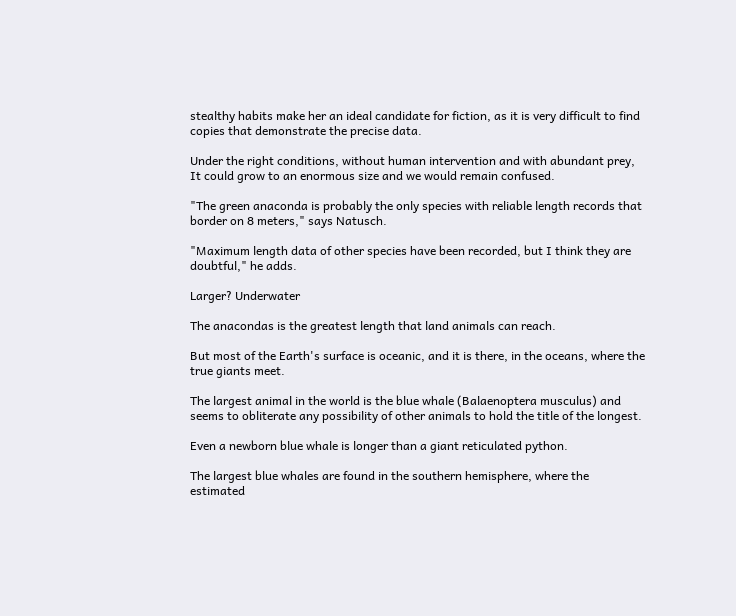stealthy habits make her an ideal candidate for fiction, as it is very difficult to find copies that demonstrate the precise data.

Under the right conditions, without human intervention and with abundant prey, It could grow to an enormous size and we would remain confused.

"The green anaconda is probably the only species with reliable length records that border on 8 meters," says Natusch.

"Maximum length data of other species have been recorded, but I think they are doubtful," he adds.

Larger? Underwater

The anacondas is the greatest length that land animals can reach.

But most of the Earth's surface is oceanic, and it is there, in the oceans, where the true giants meet.

The largest animal in the world is the blue whale (Balaenoptera musculus) and seems to obliterate any possibility of other animals to hold the title of the longest.

Even a newborn blue whale is longer than a giant reticulated python.

The largest blue whales are found in the southern hemisphere, where the estimated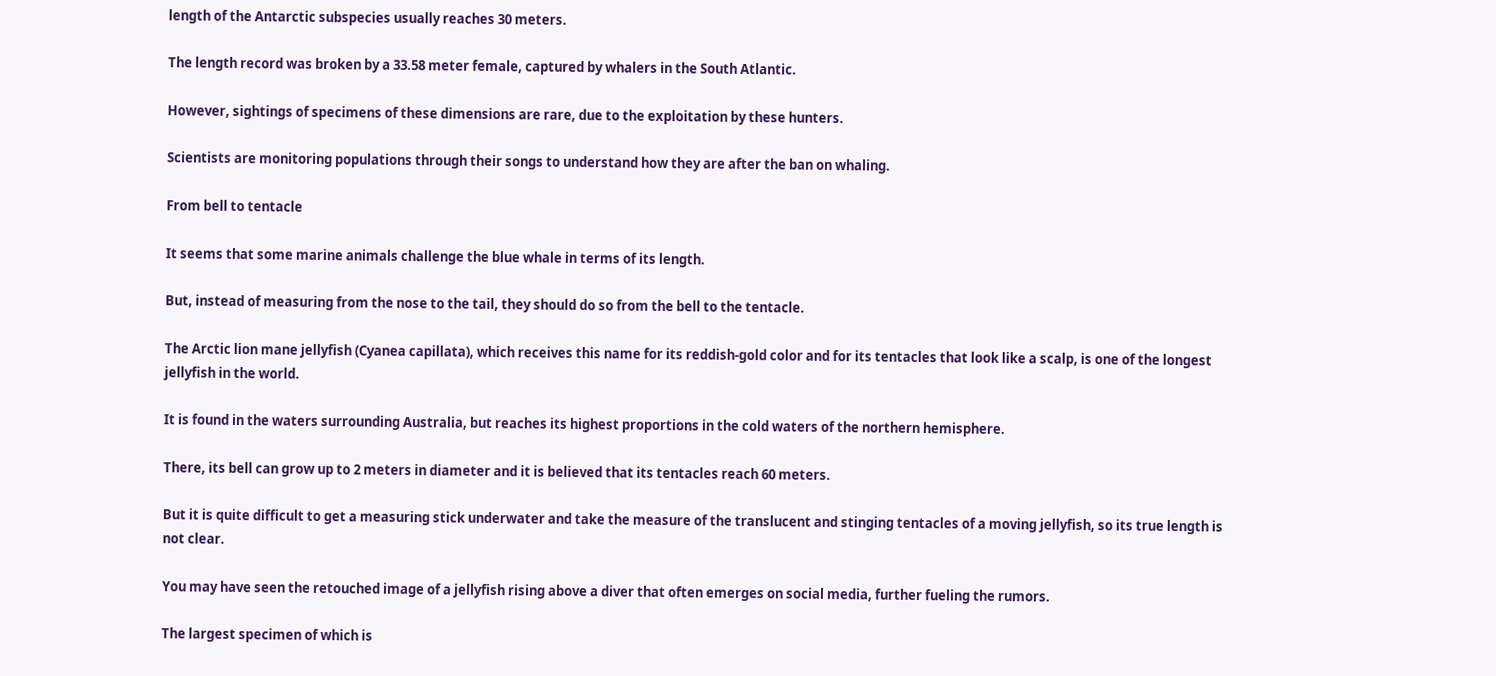length of the Antarctic subspecies usually reaches 30 meters.

The length record was broken by a 33.58 meter female, captured by whalers in the South Atlantic.

However, sightings of specimens of these dimensions are rare, due to the exploitation by these hunters.

Scientists are monitoring populations through their songs to understand how they are after the ban on whaling.

From bell to tentacle

It seems that some marine animals challenge the blue whale in terms of its length.

But, instead of measuring from the nose to the tail, they should do so from the bell to the tentacle.

The Arctic lion mane jellyfish (Cyanea capillata), which receives this name for its reddish-gold color and for its tentacles that look like a scalp, is one of the longest jellyfish in the world.

It is found in the waters surrounding Australia, but reaches its highest proportions in the cold waters of the northern hemisphere.

There, its bell can grow up to 2 meters in diameter and it is believed that its tentacles reach 60 meters.

But it is quite difficult to get a measuring stick underwater and take the measure of the translucent and stinging tentacles of a moving jellyfish, so its true length is not clear.

You may have seen the retouched image of a jellyfish rising above a diver that often emerges on social media, further fueling the rumors.

The largest specimen of which is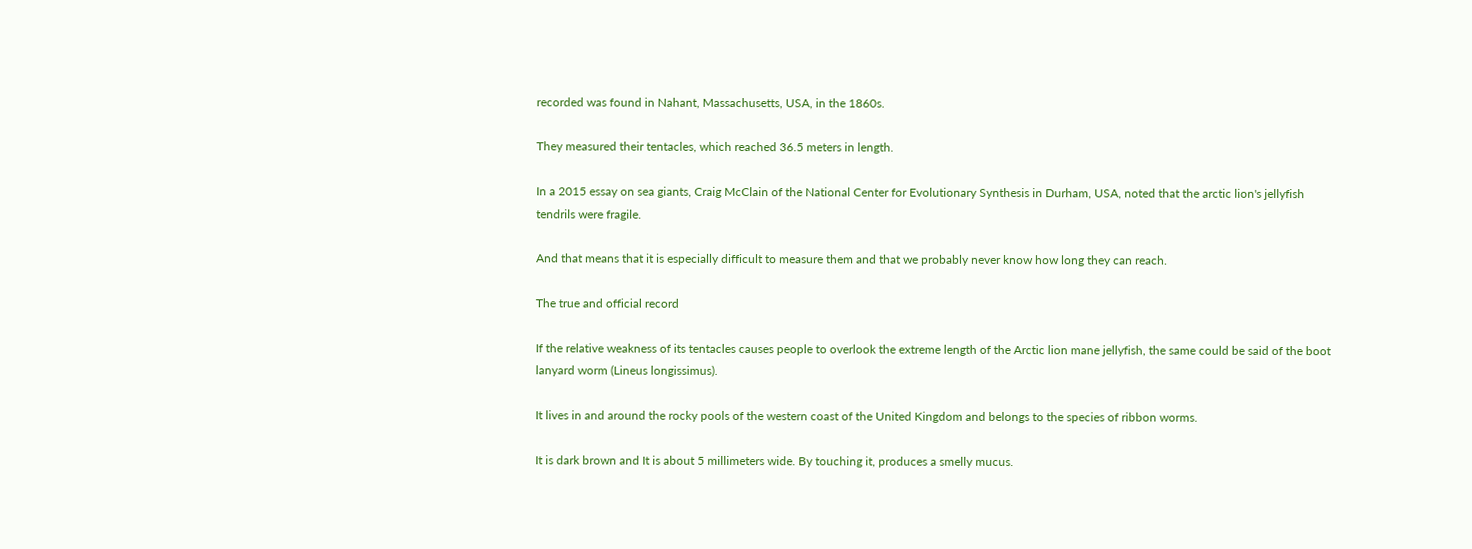recorded was found in Nahant, Massachusetts, USA, in the 1860s.

They measured their tentacles, which reached 36.5 meters in length.

In a 2015 essay on sea giants, Craig McClain of the National Center for Evolutionary Synthesis in Durham, USA, noted that the arctic lion's jellyfish tendrils were fragile.

And that means that it is especially difficult to measure them and that we probably never know how long they can reach.

The true and official record

If the relative weakness of its tentacles causes people to overlook the extreme length of the Arctic lion mane jellyfish, the same could be said of the boot lanyard worm (Lineus longissimus).

It lives in and around the rocky pools of the western coast of the United Kingdom and belongs to the species of ribbon worms.

It is dark brown and It is about 5 millimeters wide. By touching it, produces a smelly mucus.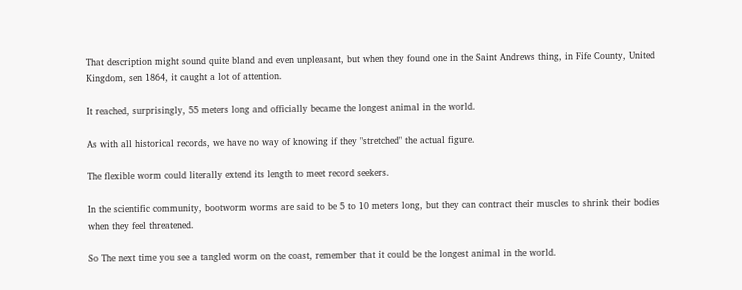That description might sound quite bland and even unpleasant, but when they found one in the Saint Andrews thing, in Fife County, United Kingdom, sen 1864, it caught a lot of attention.

It reached, surprisingly, 55 meters long and officially became the longest animal in the world.

As with all historical records, we have no way of knowing if they "stretched" the actual figure.

The flexible worm could literally extend its length to meet record seekers.

In the scientific community, bootworm worms are said to be 5 to 10 meters long, but they can contract their muscles to shrink their bodies when they feel threatened.

So The next time you see a tangled worm on the coast, remember that it could be the longest animal in the world.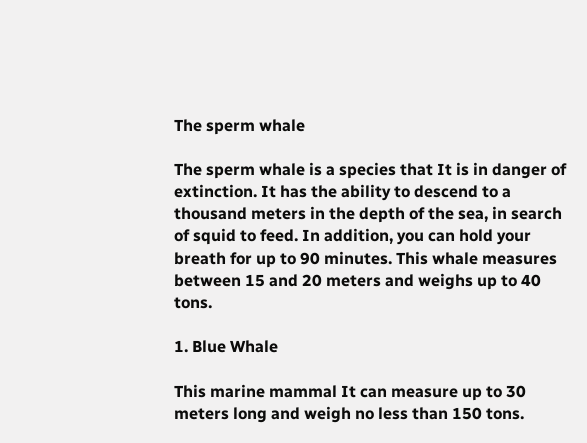The sperm whale

The sperm whale is a species that It is in danger of extinction. It has the ability to descend to a thousand meters in the depth of the sea, in search of squid to feed. In addition, you can hold your breath for up to 90 minutes. This whale measures between 15 and 20 meters and weighs up to 40 tons.

1. Blue Whale

This marine mammal It can measure up to 30 meters long and weigh no less than 150 tons.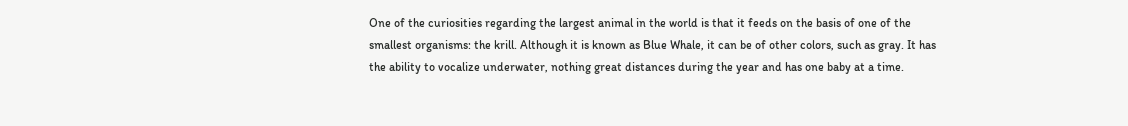One of the curiosities regarding the largest animal in the world is that it feeds on the basis of one of the smallest organisms: the krill. Although it is known as Blue Whale, it can be of other colors, such as gray. It has the ability to vocalize underwater, nothing great distances during the year and has one baby at a time.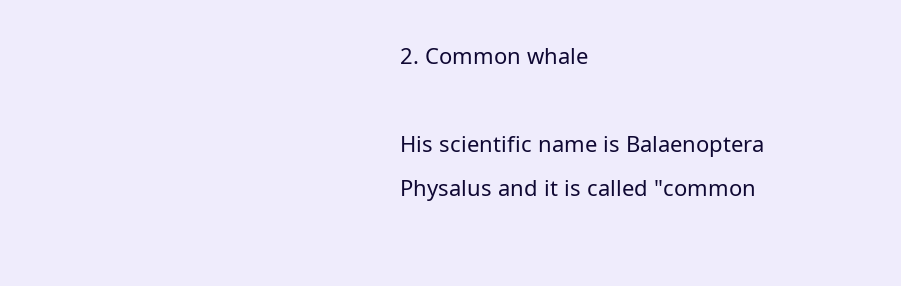2. Common whale

His scientific name is Balaenoptera Physalus and it is called "common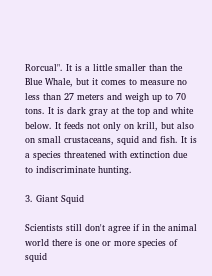Rorcual". It is a little smaller than the Blue Whale, but it comes to measure no less than 27 meters and weigh up to 70 tons. It is dark gray at the top and white below. It feeds not only on krill, but also on small crustaceans, squid and fish. It is a species threatened with extinction due to indiscriminate hunting.

3. Giant Squid

Scientists still don't agree if in the animal world there is one or more species of squid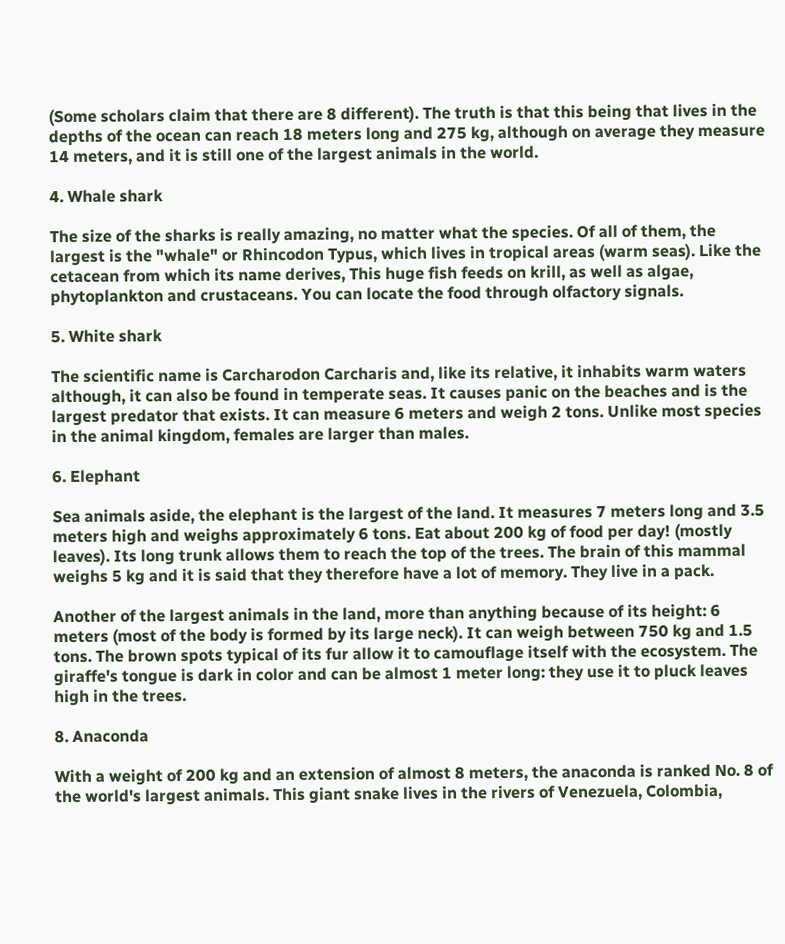(Some scholars claim that there are 8 different). The truth is that this being that lives in the depths of the ocean can reach 18 meters long and 275 kg, although on average they measure 14 meters, and it is still one of the largest animals in the world.

4. Whale shark

The size of the sharks is really amazing, no matter what the species. Of all of them, the largest is the "whale" or Rhincodon Typus, which lives in tropical areas (warm seas). Like the cetacean from which its name derives, This huge fish feeds on krill, as well as algae, phytoplankton and crustaceans. You can locate the food through olfactory signals.

5. White shark

The scientific name is Carcharodon Carcharis and, like its relative, it inhabits warm waters although, it can also be found in temperate seas. It causes panic on the beaches and is the largest predator that exists. It can measure 6 meters and weigh 2 tons. Unlike most species in the animal kingdom, females are larger than males.

6. Elephant

Sea animals aside, the elephant is the largest of the land. It measures 7 meters long and 3.5 meters high and weighs approximately 6 tons. Eat about 200 kg of food per day! (mostly leaves). Its long trunk allows them to reach the top of the trees. The brain of this mammal weighs 5 kg and it is said that they therefore have a lot of memory. They live in a pack.

Another of the largest animals in the land, more than anything because of its height: 6 meters (most of the body is formed by its large neck). It can weigh between 750 kg and 1.5 tons. The brown spots typical of its fur allow it to camouflage itself with the ecosystem. The giraffe's tongue is dark in color and can be almost 1 meter long: they use it to pluck leaves high in the trees.

8. Anaconda

With a weight of 200 kg and an extension of almost 8 meters, the anaconda is ranked No. 8 of the world's largest animals. This giant snake lives in the rivers of Venezuela, Colombia,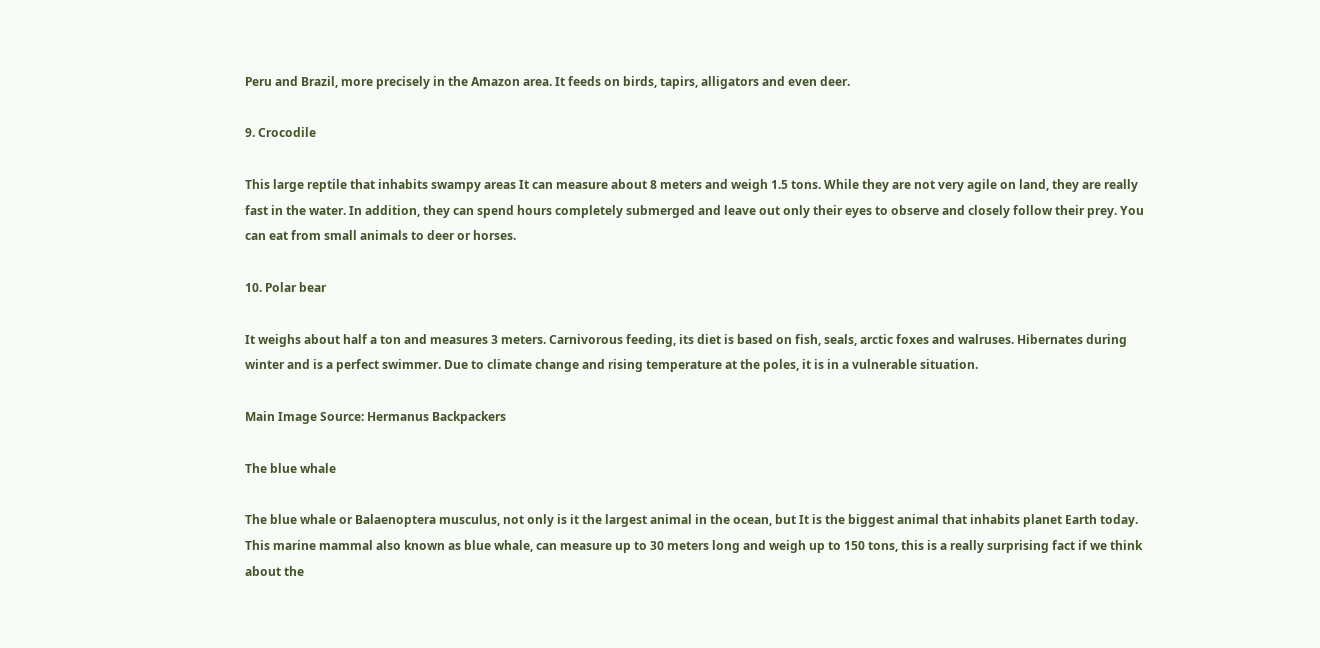Peru and Brazil, more precisely in the Amazon area. It feeds on birds, tapirs, alligators and even deer.

9. Crocodile

This large reptile that inhabits swampy areas It can measure about 8 meters and weigh 1.5 tons. While they are not very agile on land, they are really fast in the water. In addition, they can spend hours completely submerged and leave out only their eyes to observe and closely follow their prey. You can eat from small animals to deer or horses.

10. Polar bear

It weighs about half a ton and measures 3 meters. Carnivorous feeding, its diet is based on fish, seals, arctic foxes and walruses. Hibernates during winter and is a perfect swimmer. Due to climate change and rising temperature at the poles, it is in a vulnerable situation.

Main Image Source: Hermanus Backpackers

The blue whale

The blue whale or Balaenoptera musculus, not only is it the largest animal in the ocean, but It is the biggest animal that inhabits planet Earth today. This marine mammal also known as blue whale, can measure up to 30 meters long and weigh up to 150 tons, this is a really surprising fact if we think about the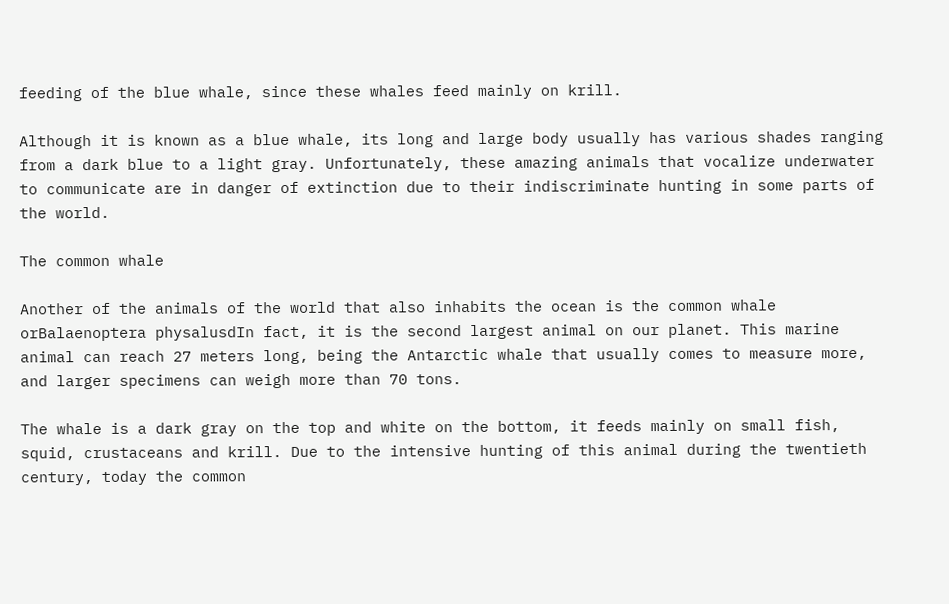feeding of the blue whale, since these whales feed mainly on krill.

Although it is known as a blue whale, its long and large body usually has various shades ranging from a dark blue to a light gray. Unfortunately, these amazing animals that vocalize underwater to communicate are in danger of extinction due to their indiscriminate hunting in some parts of the world.

The common whale

Another of the animals of the world that also inhabits the ocean is the common whale orBalaenoptera physalusdIn fact, it is the second largest animal on our planet. This marine animal can reach 27 meters long, being the Antarctic whale that usually comes to measure more, and larger specimens can weigh more than 70 tons.

The whale is a dark gray on the top and white on the bottom, it feeds mainly on small fish, squid, crustaceans and krill. Due to the intensive hunting of this animal during the twentieth century, today the common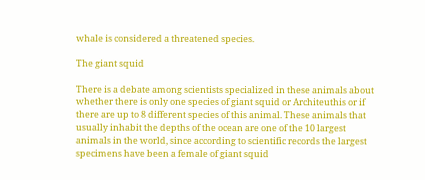whale is considered a threatened species.

The giant squid

There is a debate among scientists specialized in these animals about whether there is only one species of giant squid or Architeuthis or if there are up to 8 different species of this animal. These animals that usually inhabit the depths of the ocean are one of the 10 largest animals in the world, since according to scientific records the largest specimens have been a female of giant squid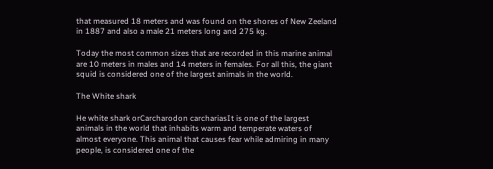that measured 18 meters and was found on the shores of New Zeeland in 1887 and also a male 21 meters long and 275 kg.

Today the most common sizes that are recorded in this marine animal are 10 meters in males and 14 meters in females. For all this, the giant squid is considered one of the largest animals in the world.

The White shark

He white shark orCarcharodon carchariasIt is one of the largest animals in the world that inhabits warm and temperate waters of almost everyone. This animal that causes fear while admiring in many people, is considered one of the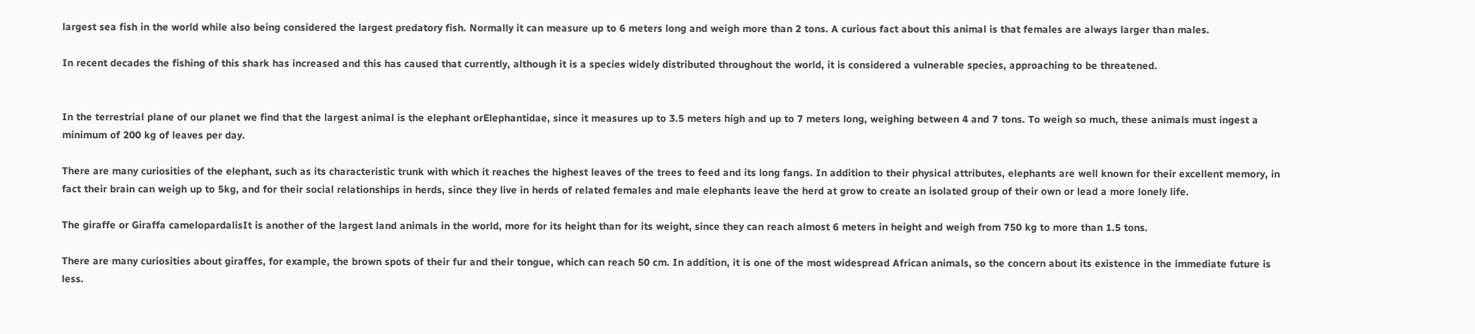largest sea fish in the world while also being considered the largest predatory fish. Normally it can measure up to 6 meters long and weigh more than 2 tons. A curious fact about this animal is that females are always larger than males.

In recent decades the fishing of this shark has increased and this has caused that currently, although it is a species widely distributed throughout the world, it is considered a vulnerable species, approaching to be threatened.


In the terrestrial plane of our planet we find that the largest animal is the elephant orElephantidae, since it measures up to 3.5 meters high and up to 7 meters long, weighing between 4 and 7 tons. To weigh so much, these animals must ingest a minimum of 200 kg of leaves per day.

There are many curiosities of the elephant, such as its characteristic trunk with which it reaches the highest leaves of the trees to feed and its long fangs. In addition to their physical attributes, elephants are well known for their excellent memory, in fact their brain can weigh up to 5kg, and for their social relationships in herds, since they live in herds of related females and male elephants leave the herd at grow to create an isolated group of their own or lead a more lonely life.

The giraffe or Giraffa camelopardalisIt is another of the largest land animals in the world, more for its height than for its weight, since they can reach almost 6 meters in height and weigh from 750 kg to more than 1.5 tons.

There are many curiosities about giraffes, for example, the brown spots of their fur and their tongue, which can reach 50 cm. In addition, it is one of the most widespread African animals, so the concern about its existence in the immediate future is less.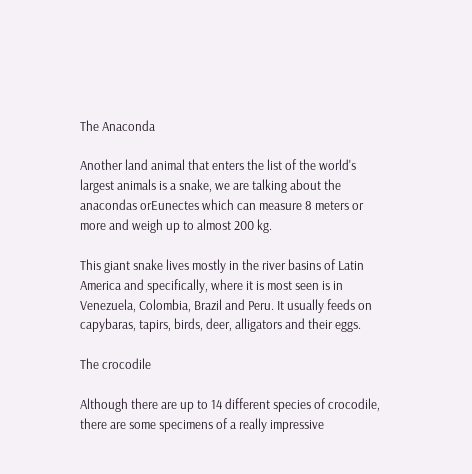The Anaconda

Another land animal that enters the list of the world's largest animals is a snake, we are talking about the anacondas orEunectes which can measure 8 meters or more and weigh up to almost 200 kg.

This giant snake lives mostly in the river basins of Latin America and specifically, where it is most seen is in Venezuela, Colombia, Brazil and Peru. It usually feeds on capybaras, tapirs, birds, deer, alligators and their eggs.

The crocodile

Although there are up to 14 different species of crocodile, there are some specimens of a really impressive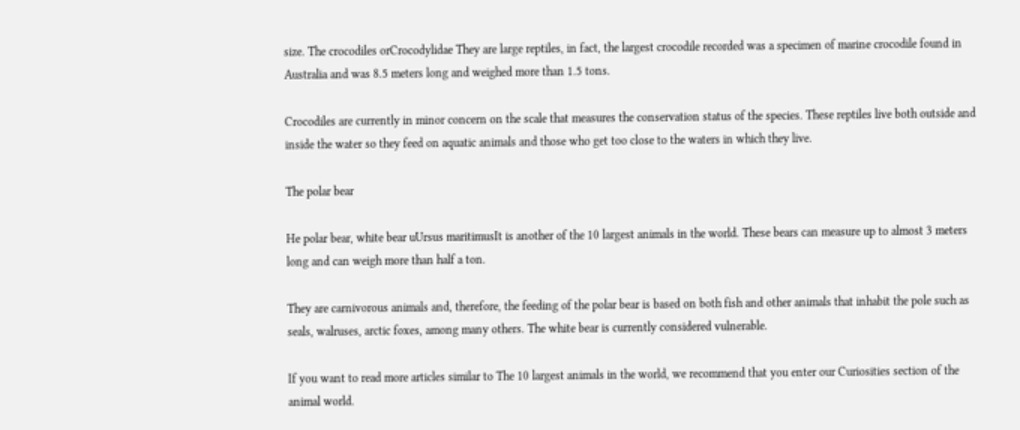size. The crocodiles orCrocodylidae They are large reptiles, in fact, the largest crocodile recorded was a specimen of marine crocodile found in Australia and was 8.5 meters long and weighed more than 1.5 tons.

Crocodiles are currently in minor concern on the scale that measures the conservation status of the species. These reptiles live both outside and inside the water so they feed on aquatic animals and those who get too close to the waters in which they live.

The polar bear

He polar bear, white bear uUrsus maritimusIt is another of the 10 largest animals in the world. These bears can measure up to almost 3 meters long and can weigh more than half a ton.

They are carnivorous animals and, therefore, the feeding of the polar bear is based on both fish and other animals that inhabit the pole such as seals, walruses, arctic foxes, among many others. The white bear is currently considered vulnerable.

If you want to read more articles similar to The 10 largest animals in the world, we recommend that you enter our Curiosities section of the animal world.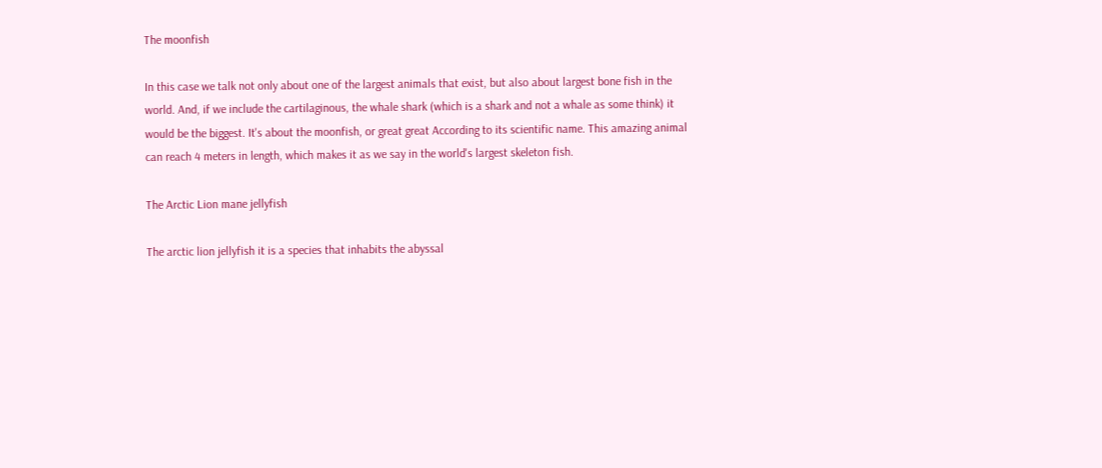The moonfish

In this case we talk not only about one of the largest animals that exist, but also about largest bone fish in the world. And, if we include the cartilaginous, the whale shark (which is a shark and not a whale as some think) it would be the biggest. It's about the moonfish, or great great According to its scientific name. This amazing animal can reach 4 meters in length, which makes it as we say in the world's largest skeleton fish.

The Arctic Lion mane jellyfish

The arctic lion jellyfish it is a species that inhabits the abyssal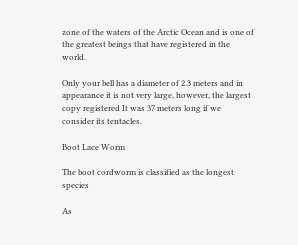zone of the waters of the Arctic Ocean and is one of the greatest beings that have registered in the world.

Only your bell has a diameter of 2.3 meters and in appearance it is not very large, however, the largest copy registered It was 37 meters long if we consider its tentacles.

Boot Lace Worm

The boot cordworm is classified as the longest species

As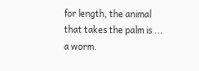for length, the animal that takes the palm is ... a worm.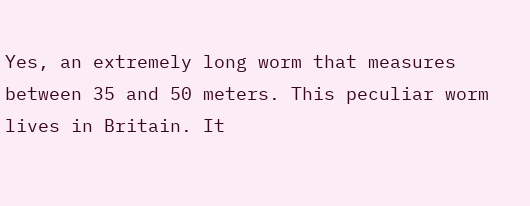Yes, an extremely long worm that measures between 35 and 50 meters. This peculiar worm lives in Britain. It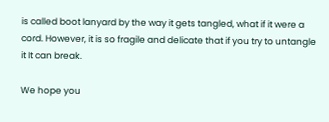is called boot lanyard by the way it gets tangled, what if it were a cord. However, it is so fragile and delicate that if you try to untangle it It can break.

We hope you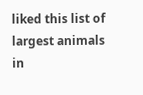liked this list of largest animals in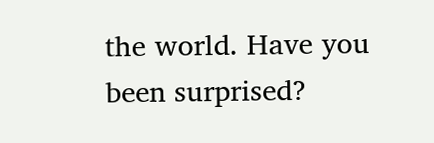the world. Have you been surprised?